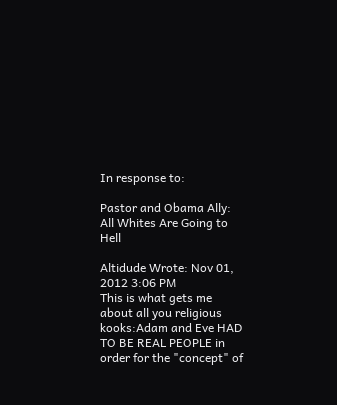In response to:

Pastor and Obama Ally: All Whites Are Going to Hell

Altidude Wrote: Nov 01, 2012 3:06 PM
This is what gets me about all you religious kooks:Adam and Eve HAD TO BE REAL PEOPLE in order for the "concept" of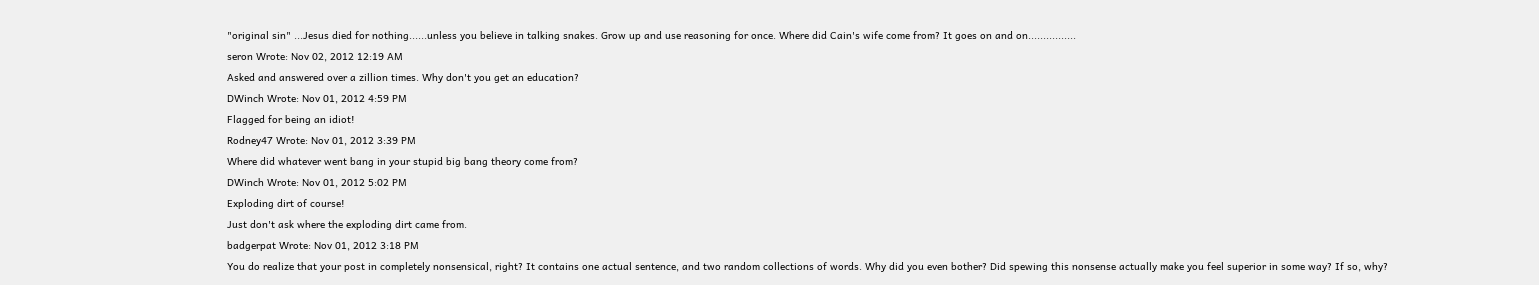"original sin" ...Jesus died for nothing......unless you believe in talking snakes. Grow up and use reasoning for once. Where did Cain's wife come from? It goes on and on................
seron Wrote: Nov 02, 2012 12:19 AM
Asked and answered over a zillion times. Why don't you get an education?
DWinch Wrote: Nov 01, 2012 4:59 PM
Flagged for being an idiot!
Rodney47 Wrote: Nov 01, 2012 3:39 PM
Where did whatever went bang in your stupid big bang theory come from?
DWinch Wrote: Nov 01, 2012 5:02 PM
Exploding dirt of course!
Just don't ask where the exploding dirt came from.
badgerpat Wrote: Nov 01, 2012 3:18 PM
You do realize that your post in completely nonsensical, right? It contains one actual sentence, and two random collections of words. Why did you even bother? Did spewing this nonsense actually make you feel superior in some way? If so, why?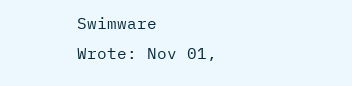Swimware Wrote: Nov 01,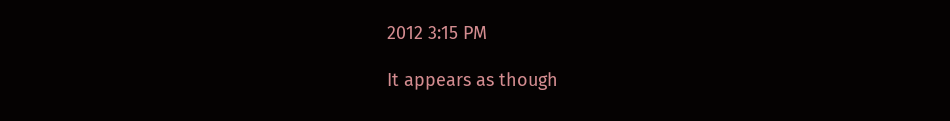2012 3:15 PM

It appears as though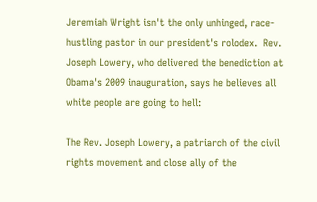Jeremiah Wright isn't the only unhinged, race-hustling pastor in our president's rolodex.  Rev. Joseph Lowery, who delivered the benediction at Obama's 2009 inauguration, says he believes all white people are going to hell:

The Rev. Joseph Lowery, a patriarch of the civil rights movement and close ally of the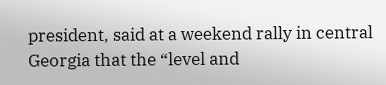president, said at a weekend rally in central Georgia that the “level and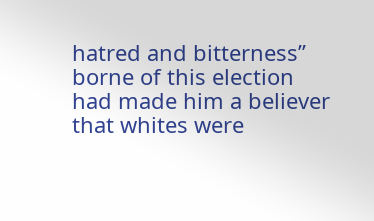hatred and bitterness” borne of this election had made him a believer that whites were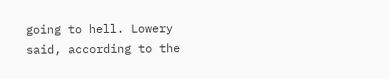going to hell. Lowery said, according to the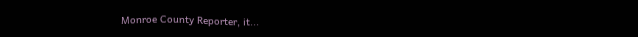Monroe County Reporter, it...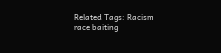Related Tags: Racism race baiting